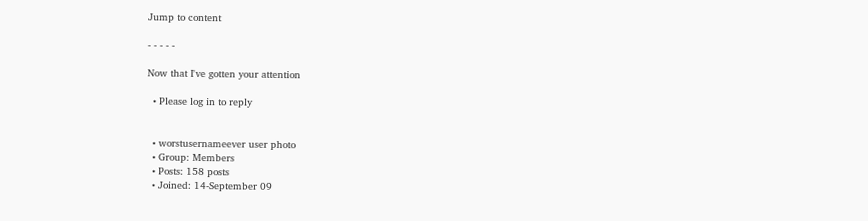Jump to content

- - - - -

Now that I've gotten your attention

  • Please log in to reply


  • worstusernameever user photo
  • Group: Members
  • Posts: 158 posts
  • Joined: 14-September 09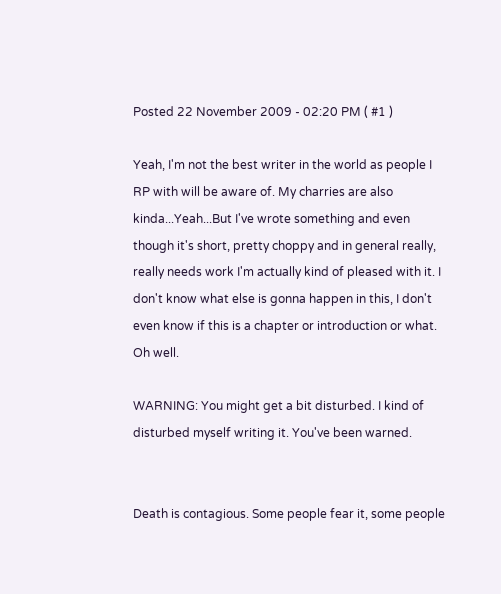Posted 22 November 2009 - 02:20 PM ( #1 )

Yeah, I'm not the best writer in the world as people I RP with will be aware of. My charries are also kinda...Yeah...But I've wrote something and even though it's short, pretty choppy and in general really, really needs work I'm actually kind of pleased with it. I don't know what else is gonna happen in this, I don't even know if this is a chapter or introduction or what. Oh well.

WARNING: You might get a bit disturbed. I kind of disturbed myself writing it. You've been warned.


Death is contagious. Some people fear it, some people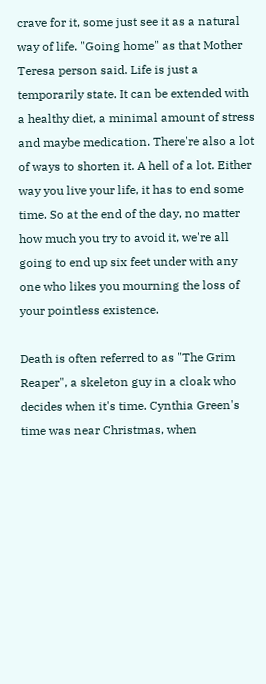crave for it, some just see it as a natural way of life. "Going home" as that Mother Teresa person said. Life is just a temporarily state. It can be extended with a healthy diet, a minimal amount of stress and maybe medication. There're also a lot of ways to shorten it. A hell of a lot. Either way you live your life, it has to end some time. So at the end of the day, no matter how much you try to avoid it, we're all going to end up six feet under with any one who likes you mourning the loss of your pointless existence.

Death is often referred to as "The Grim Reaper", a skeleton guy in a cloak who decides when it's time. Cynthia Green's time was near Christmas, when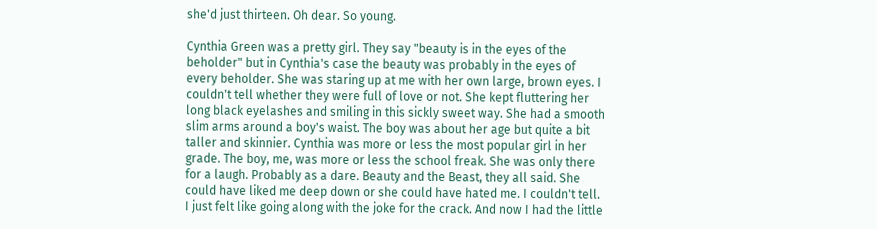she'd just thirteen. Oh dear. So young.

Cynthia Green was a pretty girl. They say "beauty is in the eyes of the beholder" but in Cynthia's case the beauty was probably in the eyes of every beholder. She was staring up at me with her own large, brown eyes. I couldn't tell whether they were full of love or not. She kept fluttering her long black eyelashes and smiling in this sickly sweet way. She had a smooth slim arms around a boy's waist. The boy was about her age but quite a bit taller and skinnier. Cynthia was more or less the most popular girl in her grade. The boy, me, was more or less the school freak. She was only there for a laugh. Probably as a dare. Beauty and the Beast, they all said. She could have liked me deep down or she could have hated me. I couldn't tell. I just felt like going along with the joke for the crack. And now I had the little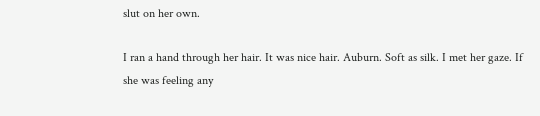slut on her own.

I ran a hand through her hair. It was nice hair. Auburn. Soft as silk. I met her gaze. If she was feeling any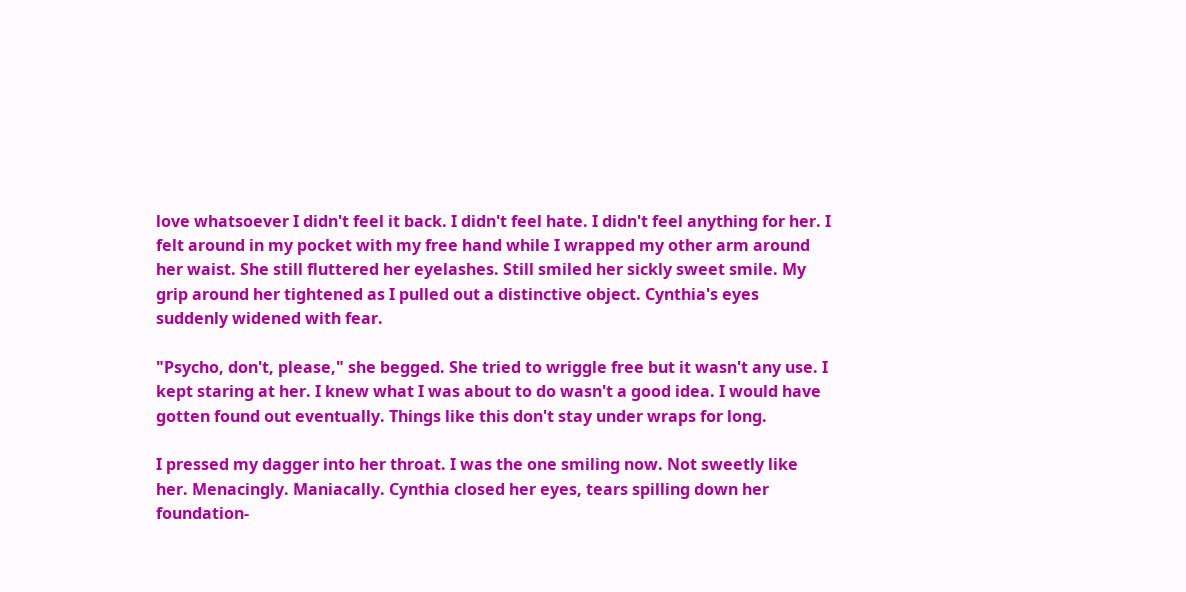love whatsoever I didn't feel it back. I didn't feel hate. I didn't feel anything for her. I felt around in my pocket with my free hand while I wrapped my other arm around her waist. She still fluttered her eyelashes. Still smiled her sickly sweet smile. My grip around her tightened as I pulled out a distinctive object. Cynthia's eyes suddenly widened with fear.

"Psycho, don't, please," she begged. She tried to wriggle free but it wasn't any use. I kept staring at her. I knew what I was about to do wasn't a good idea. I would have gotten found out eventually. Things like this don't stay under wraps for long.

I pressed my dagger into her throat. I was the one smiling now. Not sweetly like her. Menacingly. Maniacally. Cynthia closed her eyes, tears spilling down her foundation-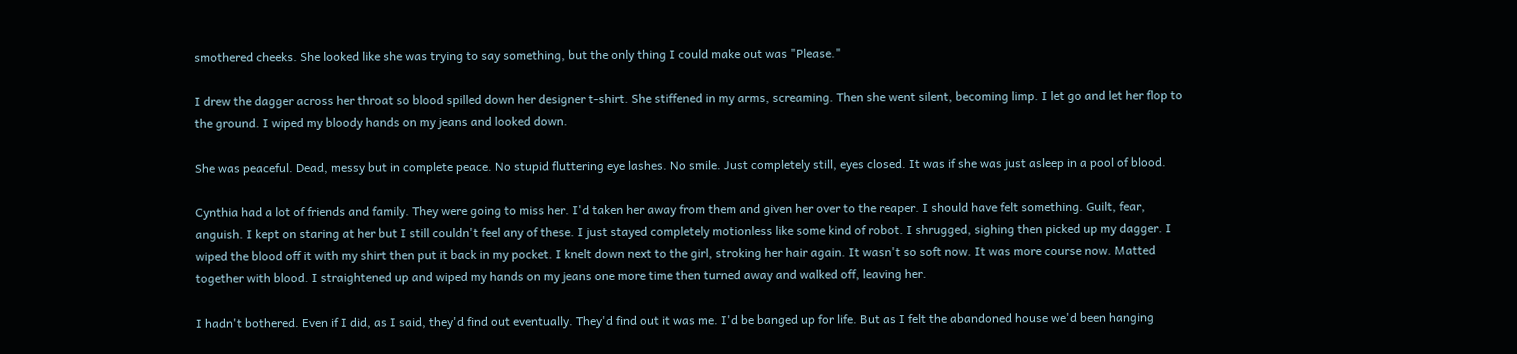smothered cheeks. She looked like she was trying to say something, but the only thing I could make out was "Please."

I drew the dagger across her throat so blood spilled down her designer t-shirt. She stiffened in my arms, screaming. Then she went silent, becoming limp. I let go and let her flop to the ground. I wiped my bloody hands on my jeans and looked down.

She was peaceful. Dead, messy but in complete peace. No stupid fluttering eye lashes. No smile. Just completely still, eyes closed. It was if she was just asleep in a pool of blood.

Cynthia had a lot of friends and family. They were going to miss her. I'd taken her away from them and given her over to the reaper. I should have felt something. Guilt, fear, anguish. I kept on staring at her but I still couldn't feel any of these. I just stayed completely motionless like some kind of robot. I shrugged, sighing then picked up my dagger. I wiped the blood off it with my shirt then put it back in my pocket. I knelt down next to the girl, stroking her hair again. It wasn't so soft now. It was more course now. Matted together with blood. I straightened up and wiped my hands on my jeans one more time then turned away and walked off, leaving her.

I hadn't bothered. Even if I did, as I said, they'd find out eventually. They'd find out it was me. I'd be banged up for life. But as I felt the abandoned house we'd been hanging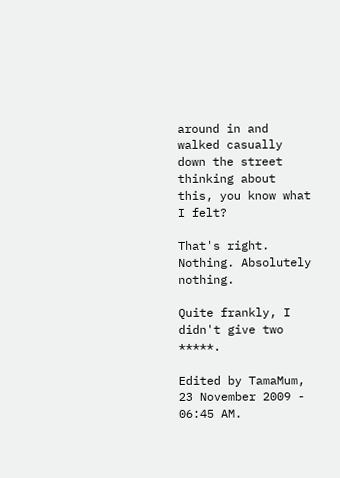around in and walked casually down the street thinking about this, you know what I felt?

That's right. Nothing. Absolutely nothing.

Quite frankly, I didn't give two *****.

Edited by TamaMum, 23 November 2009 - 06:45 AM.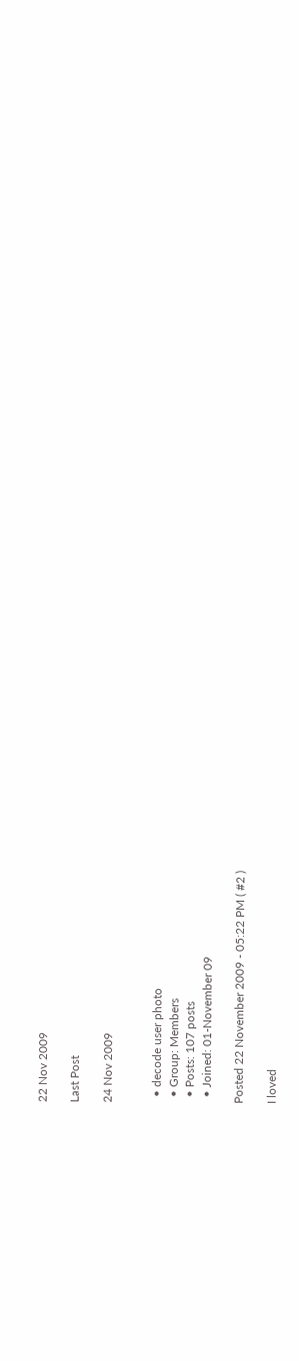22 Nov 2009

Last Post

24 Nov 2009


  • decode user photo
  • Group: Members
  • Posts: 107 posts
  • Joined: 01-November 09

Posted 22 November 2009 - 05:22 PM ( #2 )

I loved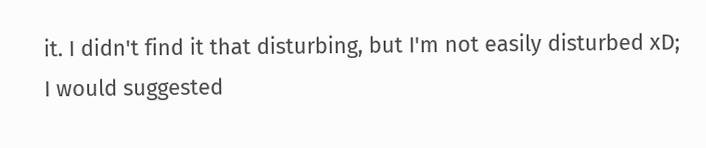it. I didn't find it that disturbing, but I'm not easily disturbed xD;
I would suggested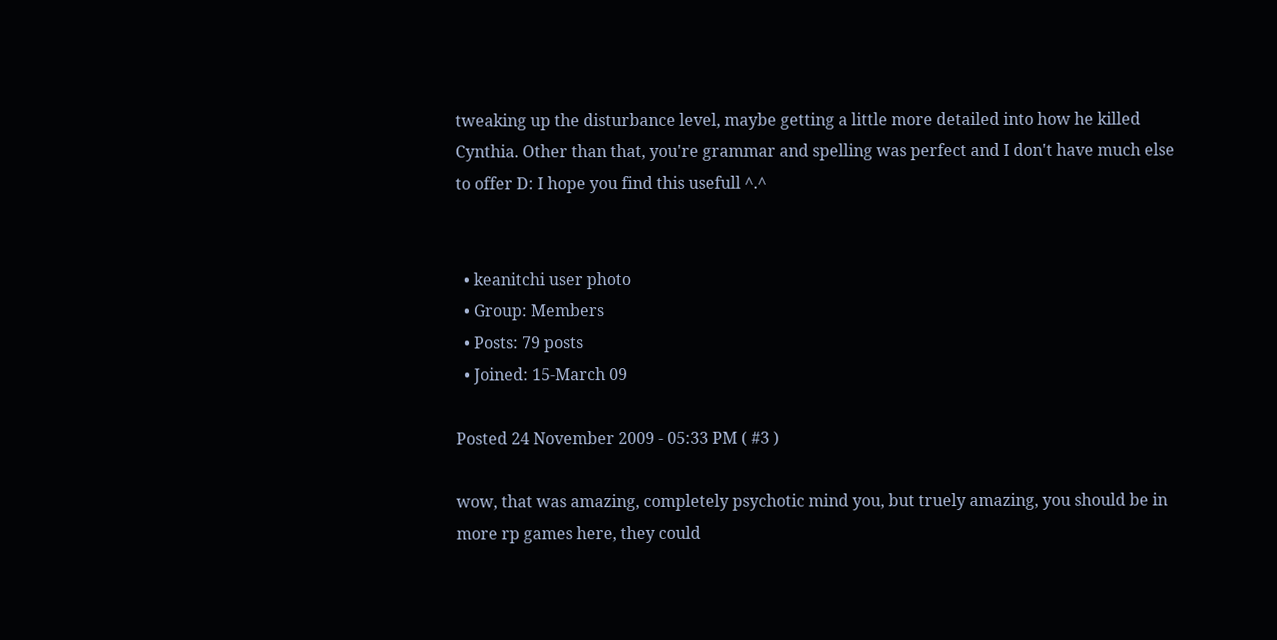tweaking up the disturbance level, maybe getting a little more detailed into how he killed Cynthia. Other than that, you're grammar and spelling was perfect and I don't have much else to offer D: I hope you find this usefull ^.^


  • keanitchi user photo
  • Group: Members
  • Posts: 79 posts
  • Joined: 15-March 09

Posted 24 November 2009 - 05:33 PM ( #3 )

wow, that was amazing, completely psychotic mind you, but truely amazing, you should be in more rp games here, they could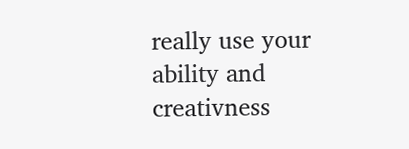really use your ability and creativness